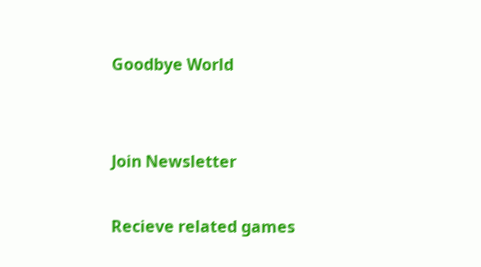Goodbye World


Join Newsletter

Recieve related games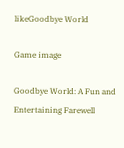likeGoodbye World

Game image

Goodbye World: A Fun and Entertaining Farewell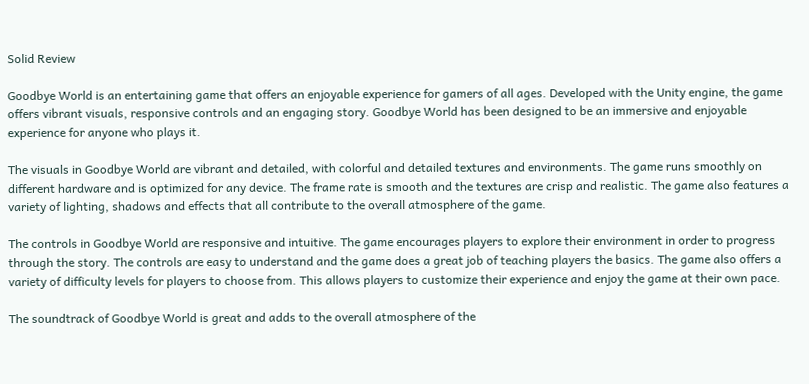Solid Review

Goodbye World is an entertaining game that offers an enjoyable experience for gamers of all ages. Developed with the Unity engine, the game offers vibrant visuals, responsive controls and an engaging story. Goodbye World has been designed to be an immersive and enjoyable experience for anyone who plays it.

The visuals in Goodbye World are vibrant and detailed, with colorful and detailed textures and environments. The game runs smoothly on different hardware and is optimized for any device. The frame rate is smooth and the textures are crisp and realistic. The game also features a variety of lighting, shadows and effects that all contribute to the overall atmosphere of the game.

The controls in Goodbye World are responsive and intuitive. The game encourages players to explore their environment in order to progress through the story. The controls are easy to understand and the game does a great job of teaching players the basics. The game also offers a variety of difficulty levels for players to choose from. This allows players to customize their experience and enjoy the game at their own pace.

The soundtrack of Goodbye World is great and adds to the overall atmosphere of the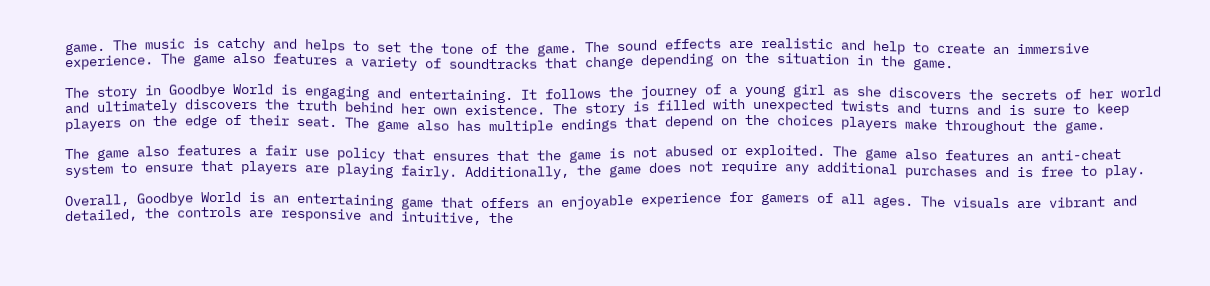game. The music is catchy and helps to set the tone of the game. The sound effects are realistic and help to create an immersive experience. The game also features a variety of soundtracks that change depending on the situation in the game.

The story in Goodbye World is engaging and entertaining. It follows the journey of a young girl as she discovers the secrets of her world and ultimately discovers the truth behind her own existence. The story is filled with unexpected twists and turns and is sure to keep players on the edge of their seat. The game also has multiple endings that depend on the choices players make throughout the game.

The game also features a fair use policy that ensures that the game is not abused or exploited. The game also features an anti-cheat system to ensure that players are playing fairly. Additionally, the game does not require any additional purchases and is free to play.

Overall, Goodbye World is an entertaining game that offers an enjoyable experience for gamers of all ages. The visuals are vibrant and detailed, the controls are responsive and intuitive, the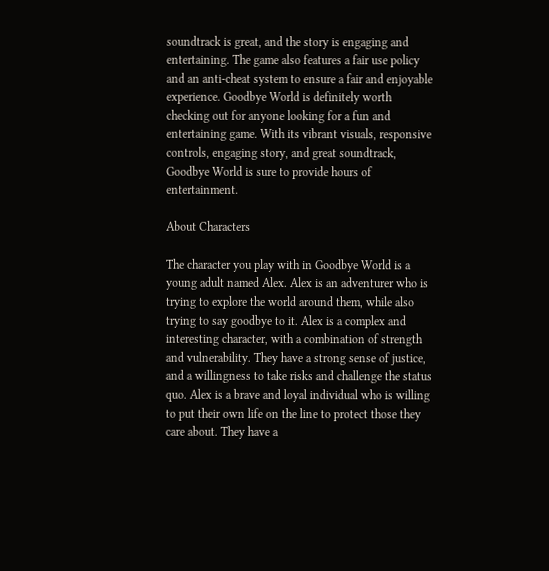soundtrack is great, and the story is engaging and entertaining. The game also features a fair use policy and an anti-cheat system to ensure a fair and enjoyable experience. Goodbye World is definitely worth checking out for anyone looking for a fun and entertaining game. With its vibrant visuals, responsive controls, engaging story, and great soundtrack, Goodbye World is sure to provide hours of entertainment.

About Characters

The character you play with in Goodbye World is a young adult named Alex. Alex is an adventurer who is trying to explore the world around them, while also trying to say goodbye to it. Alex is a complex and interesting character, with a combination of strength and vulnerability. They have a strong sense of justice, and a willingness to take risks and challenge the status quo. Alex is a brave and loyal individual who is willing to put their own life on the line to protect those they care about. They have a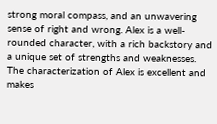strong moral compass, and an unwavering sense of right and wrong. Alex is a well-rounded character, with a rich backstory and a unique set of strengths and weaknesses. The characterization of Alex is excellent and makes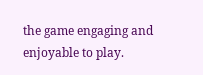the game engaging and enjoyable to play.